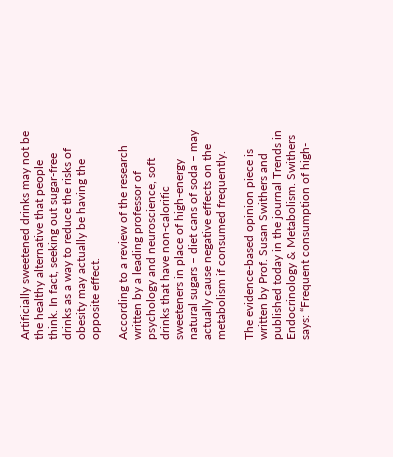Artificially sweetened drinks may not be the healthy alternative that people think. In fact, seeking out sugar-free drinks as a way to reduce the risks of obesity may actually be having the opposite effect.

According to a review of the research written by a leading professor of psychology and neuroscience, soft drinks that have non-calorific sweeteners in place of high-energy natural sugars – diet cans of soda – may actually cause negative effects on the metabolism if consumed frequently.

The evidence-based opinion piece is written by Prof. Susan Swithers and published today in the journal Trends in Endocrinology & Metabolism. Swithers says: “Frequent consumption of high-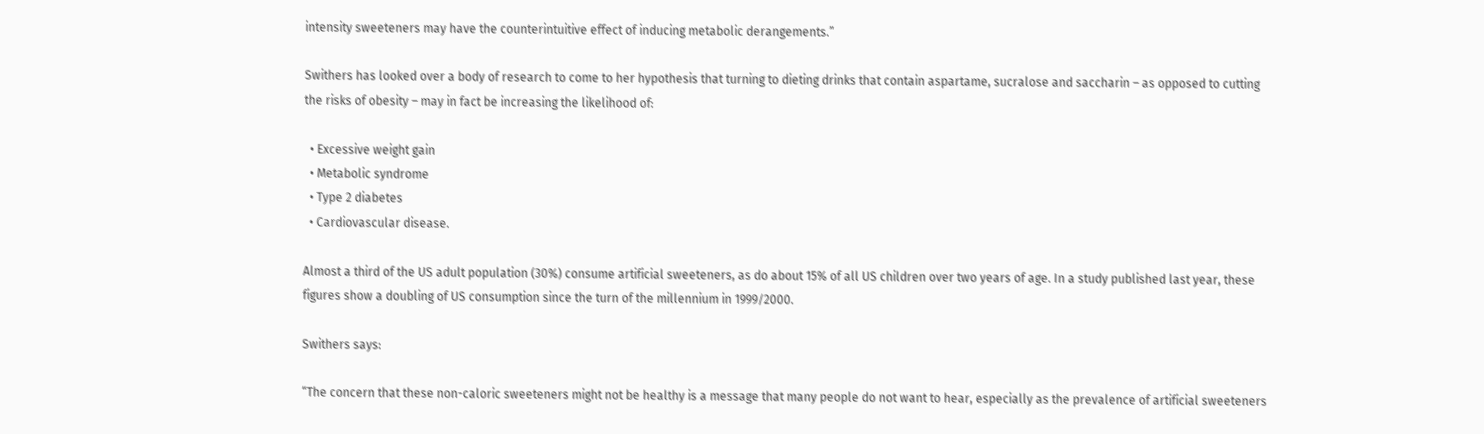intensity sweeteners may have the counterintuitive effect of inducing metabolic derangements.”

Swithers has looked over a body of research to come to her hypothesis that turning to dieting drinks that contain aspartame, sucralose and saccharin – as opposed to cutting the risks of obesity – may in fact be increasing the likelihood of:

  • Excessive weight gain
  • Metabolic syndrome
  • Type 2 diabetes
  • Cardiovascular disease.

Almost a third of the US adult population (30%) consume artificial sweeteners, as do about 15% of all US children over two years of age. In a study published last year, these figures show a doubling of US consumption since the turn of the millennium in 1999/2000.

Swithers says:

“The concern that these non-caloric sweeteners might not be healthy is a message that many people do not want to hear, especially as the prevalence of artificial sweeteners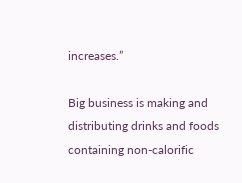increases.”

Big business is making and distributing drinks and foods containing non-calorific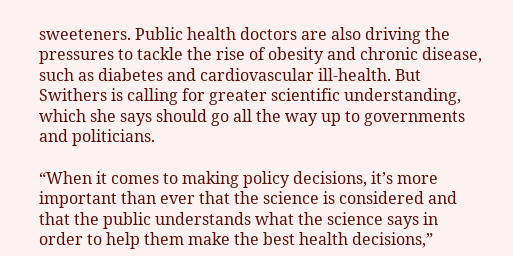sweeteners. Public health doctors are also driving the pressures to tackle the rise of obesity and chronic disease, such as diabetes and cardiovascular ill-health. But Swithers is calling for greater scientific understanding, which she says should go all the way up to governments and politicians.

“When it comes to making policy decisions, it’s more important than ever that the science is considered and that the public understands what the science says in order to help them make the best health decisions,”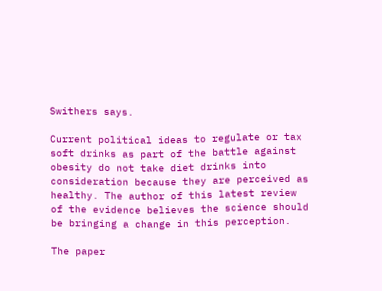Swithers says.

Current political ideas to regulate or tax soft drinks as part of the battle against obesity do not take diet drinks into consideration because they are perceived as healthy. The author of this latest review of the evidence believes the science should be bringing a change in this perception.

The paper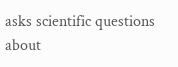asks scientific questions about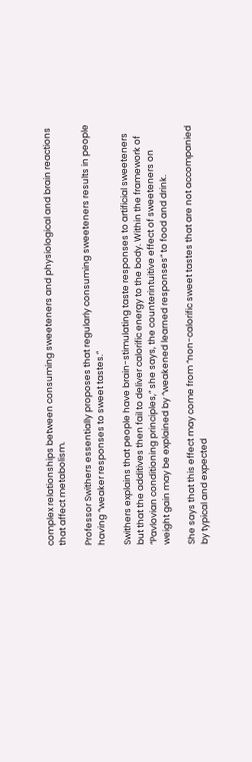complex relationships between consuming sweeteners and physiological and brain reactions that affect metabolism.

Professor Swithers essentially proposes that regularly consuming sweeteners results in people having “weaker responses to sweet tastes.”

Swithers explains that people have brain-stimulating taste responses to artificial sweeteners but that the additives then fail to deliver calorific energy to the body. Within the framework of “Pavlovian conditioning principles,” she says, the counterintuitive effect of sweeteners on weight gain may be explained by “weakened learned responses” to food and drink.

She says that this effect may come from “non-calorific sweet tastes that are not accompanied by typical and expected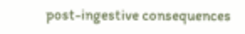post-ingestive consequences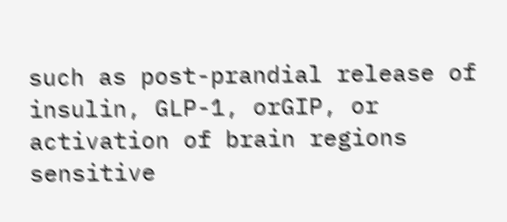such as post-prandial release of insulin, GLP-1, orGIP, or activation of brain regions sensitive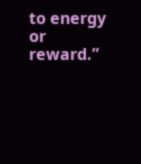to energy or reward.”